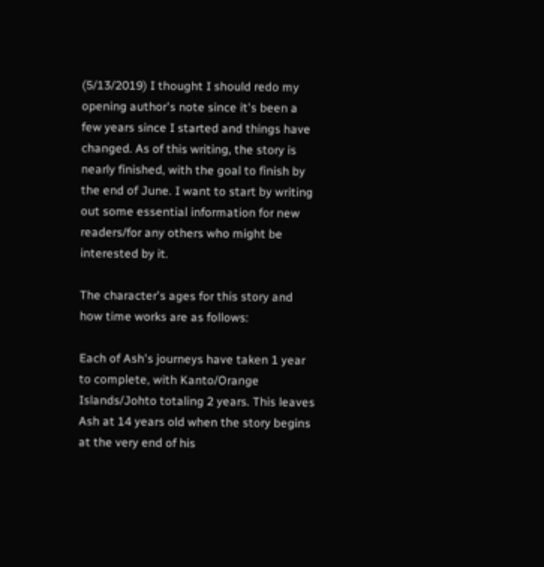(5/13/2019) I thought I should redo my opening author's note since it's been a few years since I started and things have changed. As of this writing, the story is nearly finished, with the goal to finish by the end of June. I want to start by writing out some essential information for new readers/for any others who might be interested by it.

The character's ages for this story and how time works are as follows:

Each of Ash's journeys have taken 1 year to complete, with Kanto/Orange Islands/Johto totaling 2 years. This leaves Ash at 14 years old when the story begins at the very end of his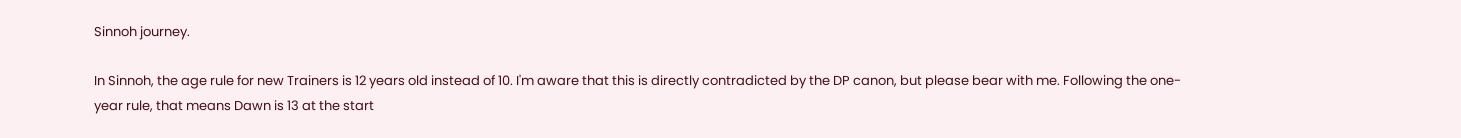Sinnoh journey.

In Sinnoh, the age rule for new Trainers is 12 years old instead of 10. I'm aware that this is directly contradicted by the DP canon, but please bear with me. Following the one-year rule, that means Dawn is 13 at the start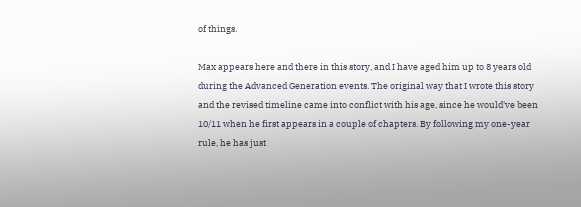of things.

Max appears here and there in this story, and I have aged him up to 8 years old during the Advanced Generation events. The original way that I wrote this story and the revised timeline came into conflict with his age, since he would've been 10/11 when he first appears in a couple of chapters. By following my one-year rule, he has just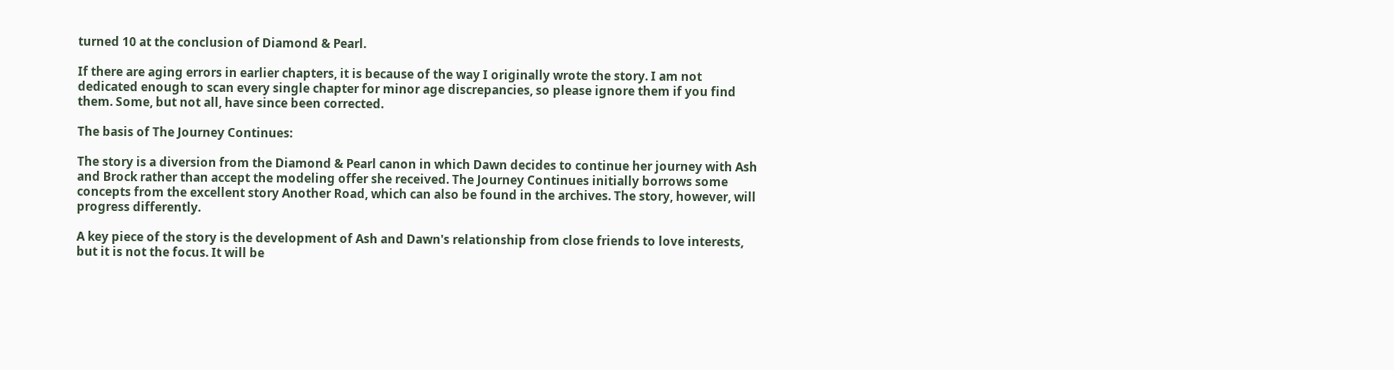turned 10 at the conclusion of Diamond & Pearl.

If there are aging errors in earlier chapters, it is because of the way I originally wrote the story. I am not dedicated enough to scan every single chapter for minor age discrepancies, so please ignore them if you find them. Some, but not all, have since been corrected.

The basis of The Journey Continues:

The story is a diversion from the Diamond & Pearl canon in which Dawn decides to continue her journey with Ash and Brock rather than accept the modeling offer she received. The Journey Continues initially borrows some concepts from the excellent story Another Road, which can also be found in the archives. The story, however, will progress differently.

A key piece of the story is the development of Ash and Dawn's relationship from close friends to love interests, but it is not the focus. It will be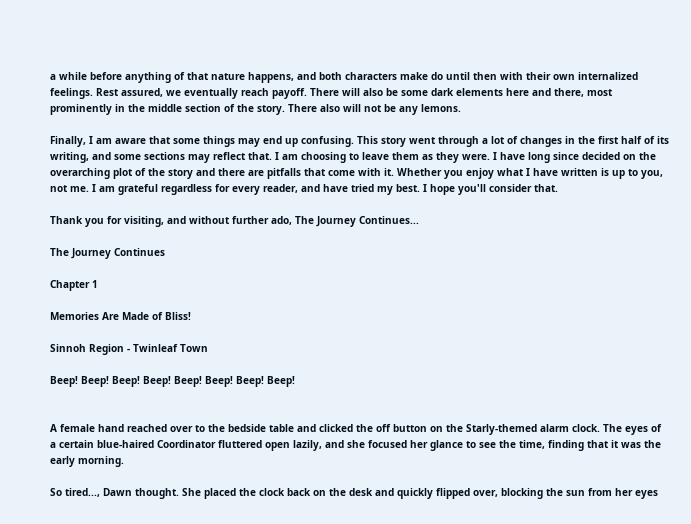a while before anything of that nature happens, and both characters make do until then with their own internalized feelings. Rest assured, we eventually reach payoff. There will also be some dark elements here and there, most prominently in the middle section of the story. There also will not be any lemons.

Finally, I am aware that some things may end up confusing. This story went through a lot of changes in the first half of its writing, and some sections may reflect that. I am choosing to leave them as they were. I have long since decided on the overarching plot of the story and there are pitfalls that come with it. Whether you enjoy what I have written is up to you, not me. I am grateful regardless for every reader, and have tried my best. I hope you'll consider that.

Thank you for visiting, and without further ado, The Journey Continues...

The Journey Continues

Chapter 1

Memories Are Made of Bliss!

Sinnoh Region - Twinleaf Town

Beep! Beep! Beep! Beep! Beep! Beep! Beep! Beep!


A female hand reached over to the bedside table and clicked the off button on the Starly-themed alarm clock. The eyes of a certain blue-haired Coordinator fluttered open lazily, and she focused her glance to see the time, finding that it was the early morning.

So tired..., Dawn thought. She placed the clock back on the desk and quickly flipped over, blocking the sun from her eyes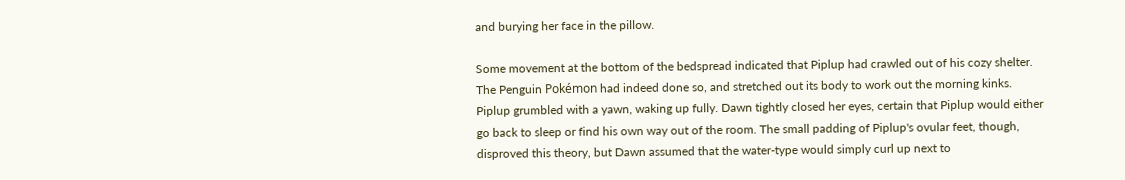and burying her face in the pillow.

Some movement at the bottom of the bedspread indicated that Piplup had crawled out of his cozy shelter. The Penguin Pokémon had indeed done so, and stretched out its body to work out the morning kinks. Piplup grumbled with a yawn, waking up fully. Dawn tightly closed her eyes, certain that Piplup would either go back to sleep or find his own way out of the room. The small padding of Piplup's ovular feet, though, disproved this theory, but Dawn assumed that the water-type would simply curl up next to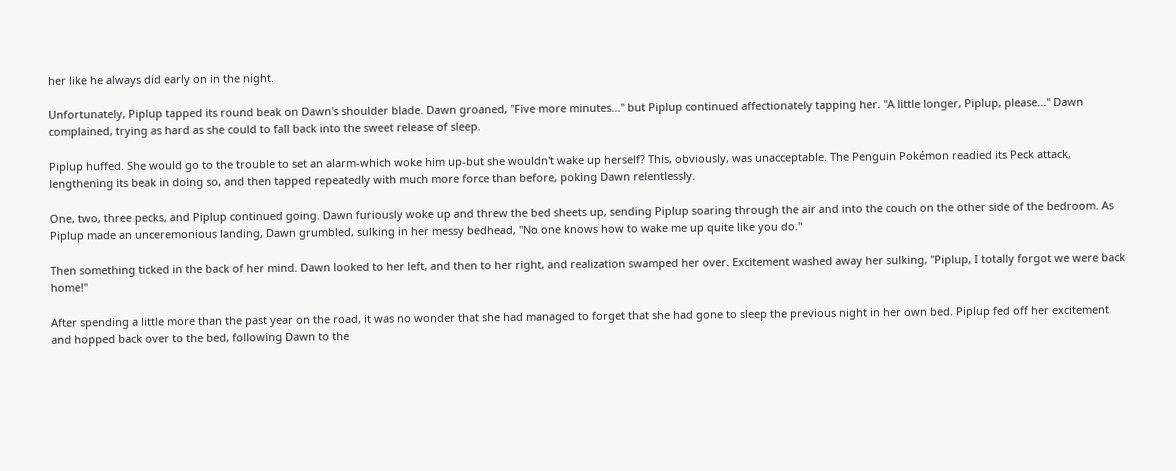her like he always did early on in the night.

Unfortunately, Piplup tapped its round beak on Dawn's shoulder blade. Dawn groaned, "Five more minutes..." but Piplup continued affectionately tapping her. "A little longer, Piplup, please..." Dawn complained, trying as hard as she could to fall back into the sweet release of sleep.

Piplup huffed. She would go to the trouble to set an alarm-which woke him up-but she wouldn't wake up herself? This, obviously, was unacceptable. The Penguin Pokémon readied its Peck attack, lengthening its beak in doing so, and then tapped repeatedly with much more force than before, poking Dawn relentlessly.

One, two, three pecks, and Piplup continued going. Dawn furiously woke up and threw the bed sheets up, sending Piplup soaring through the air and into the couch on the other side of the bedroom. As Piplup made an unceremonious landing, Dawn grumbled, sulking in her messy bedhead, "No one knows how to wake me up quite like you do."

Then something ticked in the back of her mind. Dawn looked to her left, and then to her right, and realization swamped her over. Excitement washed away her sulking, "Piplup, I totally forgot we were back home!"

After spending a little more than the past year on the road, it was no wonder that she had managed to forget that she had gone to sleep the previous night in her own bed. Piplup fed off her excitement and hopped back over to the bed, following Dawn to the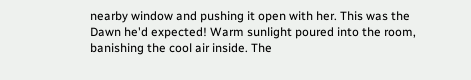nearby window and pushing it open with her. This was the Dawn he'd expected! Warm sunlight poured into the room, banishing the cool air inside. The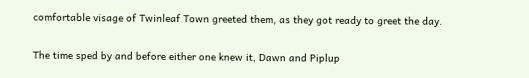comfortable visage of Twinleaf Town greeted them, as they got ready to greet the day.

The time sped by and before either one knew it, Dawn and Piplup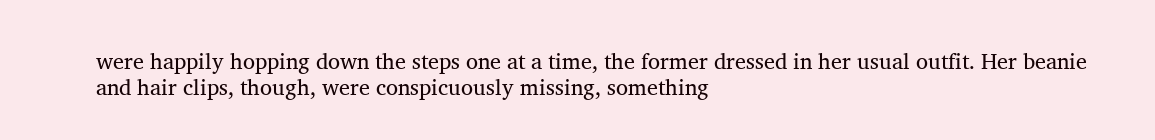were happily hopping down the steps one at a time, the former dressed in her usual outfit. Her beanie and hair clips, though, were conspicuously missing, something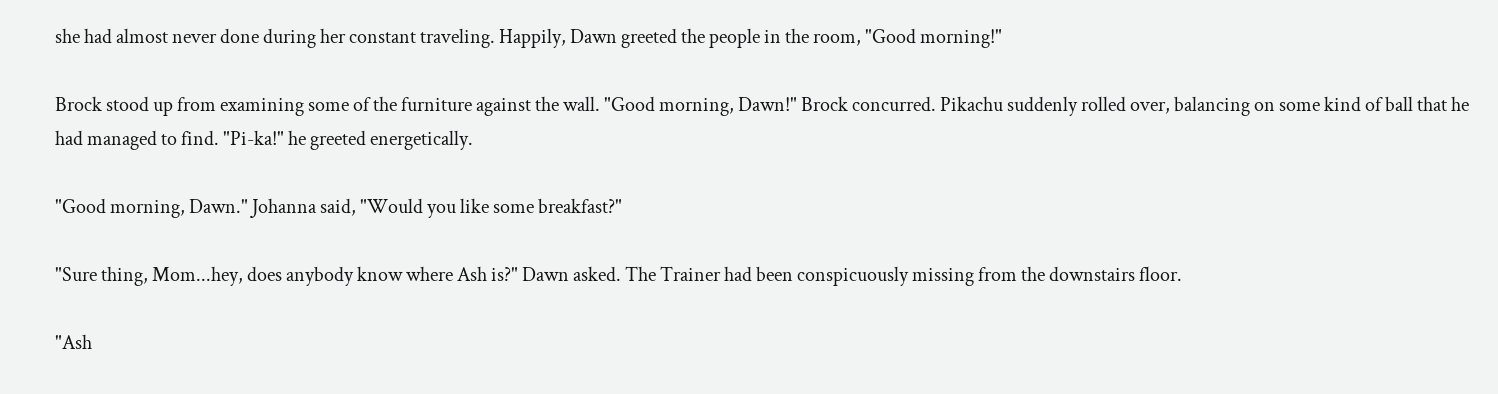she had almost never done during her constant traveling. Happily, Dawn greeted the people in the room, "Good morning!"

Brock stood up from examining some of the furniture against the wall. "Good morning, Dawn!" Brock concurred. Pikachu suddenly rolled over, balancing on some kind of ball that he had managed to find. "Pi-ka!" he greeted energetically.

"Good morning, Dawn." Johanna said, "Would you like some breakfast?"

"Sure thing, Mom...hey, does anybody know where Ash is?" Dawn asked. The Trainer had been conspicuously missing from the downstairs floor.

"Ash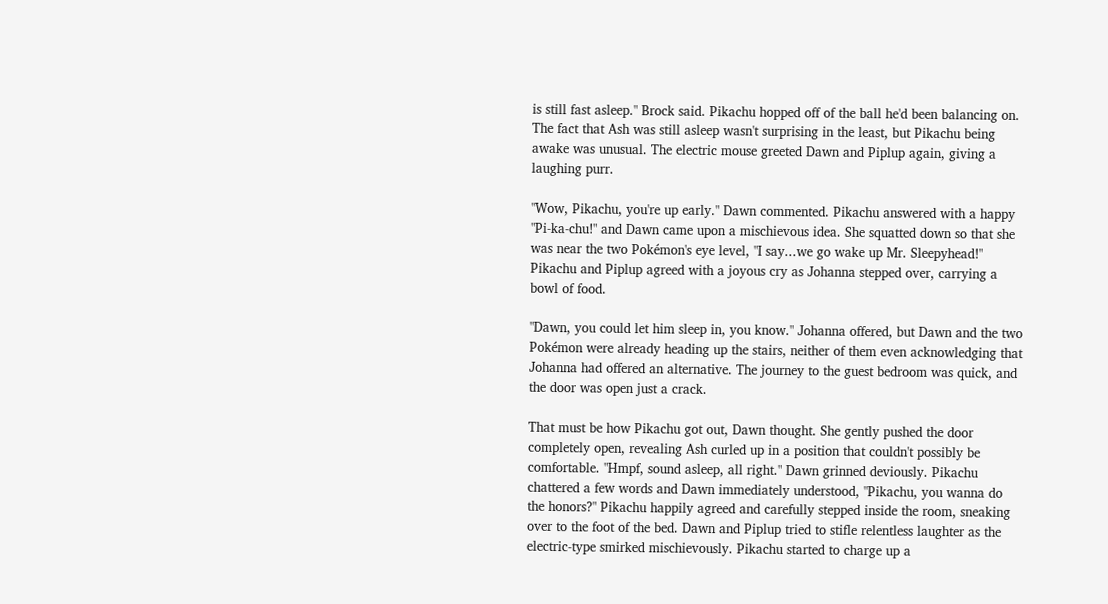is still fast asleep." Brock said. Pikachu hopped off of the ball he'd been balancing on. The fact that Ash was still asleep wasn't surprising in the least, but Pikachu being awake was unusual. The electric mouse greeted Dawn and Piplup again, giving a laughing purr.

"Wow, Pikachu, you're up early." Dawn commented. Pikachu answered with a happy "Pi-ka-chu!" and Dawn came upon a mischievous idea. She squatted down so that she was near the two Pokémon's eye level, "I say...we go wake up Mr. Sleepyhead!" Pikachu and Piplup agreed with a joyous cry as Johanna stepped over, carrying a bowl of food.

"Dawn, you could let him sleep in, you know." Johanna offered, but Dawn and the two Pokémon were already heading up the stairs, neither of them even acknowledging that Johanna had offered an alternative. The journey to the guest bedroom was quick, and the door was open just a crack.

That must be how Pikachu got out, Dawn thought. She gently pushed the door completely open, revealing Ash curled up in a position that couldn't possibly be comfortable. "Hmpf, sound asleep, all right." Dawn grinned deviously. Pikachu chattered a few words and Dawn immediately understood, "Pikachu, you wanna do the honors?" Pikachu happily agreed and carefully stepped inside the room, sneaking over to the foot of the bed. Dawn and Piplup tried to stifle relentless laughter as the electric-type smirked mischievously. Pikachu started to charge up a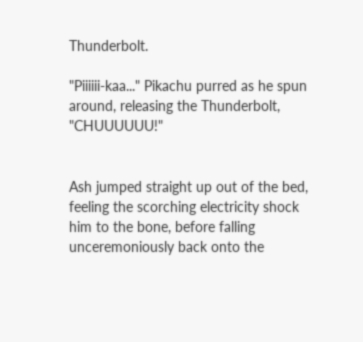Thunderbolt.

"Piiiiii-kaa..." Pikachu purred as he spun around, releasing the Thunderbolt, "CHUUUUUU!"


Ash jumped straight up out of the bed, feeling the scorching electricity shock him to the bone, before falling unceremoniously back onto the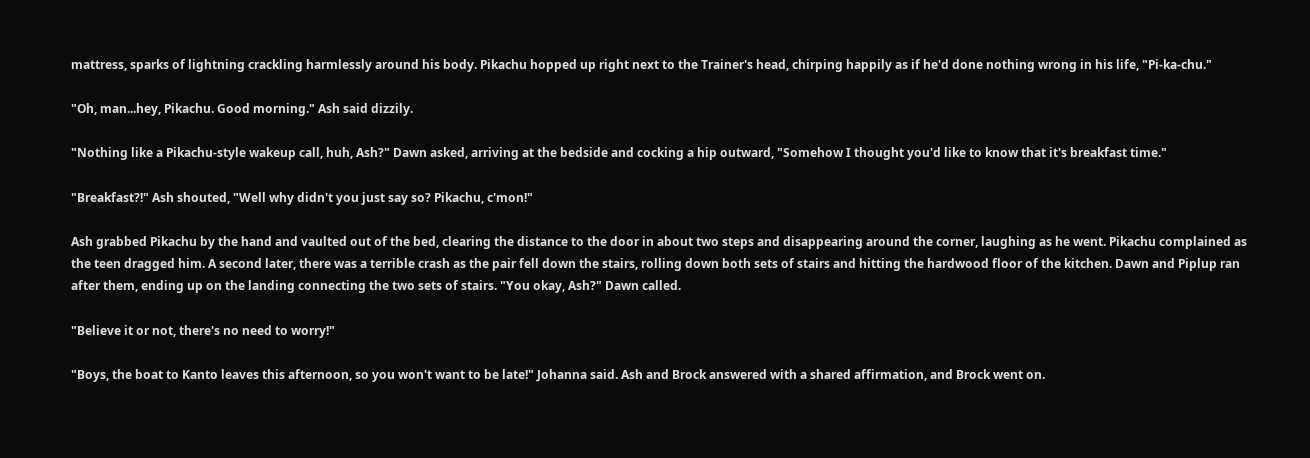mattress, sparks of lightning crackling harmlessly around his body. Pikachu hopped up right next to the Trainer's head, chirping happily as if he'd done nothing wrong in his life, "Pi-ka-chu."

"Oh, man...hey, Pikachu. Good morning." Ash said dizzily.

"Nothing like a Pikachu-style wakeup call, huh, Ash?" Dawn asked, arriving at the bedside and cocking a hip outward, "Somehow I thought you'd like to know that it's breakfast time."

"Breakfast?!" Ash shouted, "Well why didn't you just say so? Pikachu, c'mon!"

Ash grabbed Pikachu by the hand and vaulted out of the bed, clearing the distance to the door in about two steps and disappearing around the corner, laughing as he went. Pikachu complained as the teen dragged him. A second later, there was a terrible crash as the pair fell down the stairs, rolling down both sets of stairs and hitting the hardwood floor of the kitchen. Dawn and Piplup ran after them, ending up on the landing connecting the two sets of stairs. "You okay, Ash?" Dawn called.

"Believe it or not, there's no need to worry!"

"Boys, the boat to Kanto leaves this afternoon, so you won't want to be late!" Johanna said. Ash and Brock answered with a shared affirmation, and Brock went on.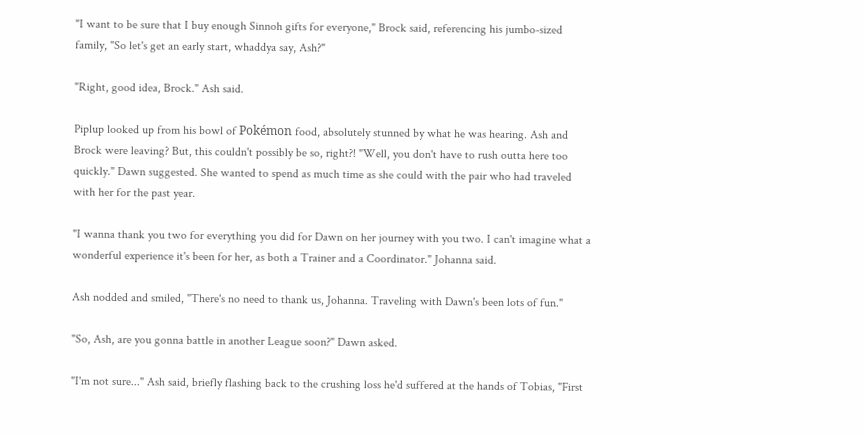"I want to be sure that I buy enough Sinnoh gifts for everyone," Brock said, referencing his jumbo-sized family, "So let's get an early start, whaddya say, Ash?"

"Right, good idea, Brock." Ash said.

Piplup looked up from his bowl of Pokémon food, absolutely stunned by what he was hearing. Ash and Brock were leaving? But, this couldn't possibly be so, right?! "Well, you don't have to rush outta here too quickly." Dawn suggested. She wanted to spend as much time as she could with the pair who had traveled with her for the past year.

"I wanna thank you two for everything you did for Dawn on her journey with you two. I can't imagine what a wonderful experience it's been for her, as both a Trainer and a Coordinator." Johanna said.

Ash nodded and smiled, "There's no need to thank us, Johanna. Traveling with Dawn's been lots of fun."

"So, Ash, are you gonna battle in another League soon?" Dawn asked.

"I'm not sure..." Ash said, briefly flashing back to the crushing loss he'd suffered at the hands of Tobias, "First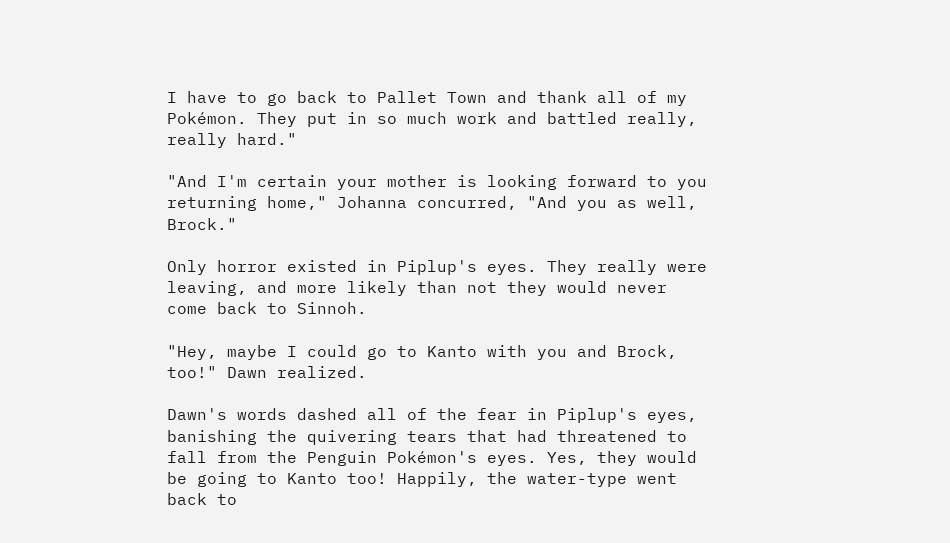I have to go back to Pallet Town and thank all of my Pokémon. They put in so much work and battled really, really hard."

"And I'm certain your mother is looking forward to you returning home," Johanna concurred, "And you as well, Brock."

Only horror existed in Piplup's eyes. They really were leaving, and more likely than not they would never come back to Sinnoh.

"Hey, maybe I could go to Kanto with you and Brock, too!" Dawn realized.

Dawn's words dashed all of the fear in Piplup's eyes, banishing the quivering tears that had threatened to fall from the Penguin Pokémon's eyes. Yes, they would be going to Kanto too! Happily, the water-type went back to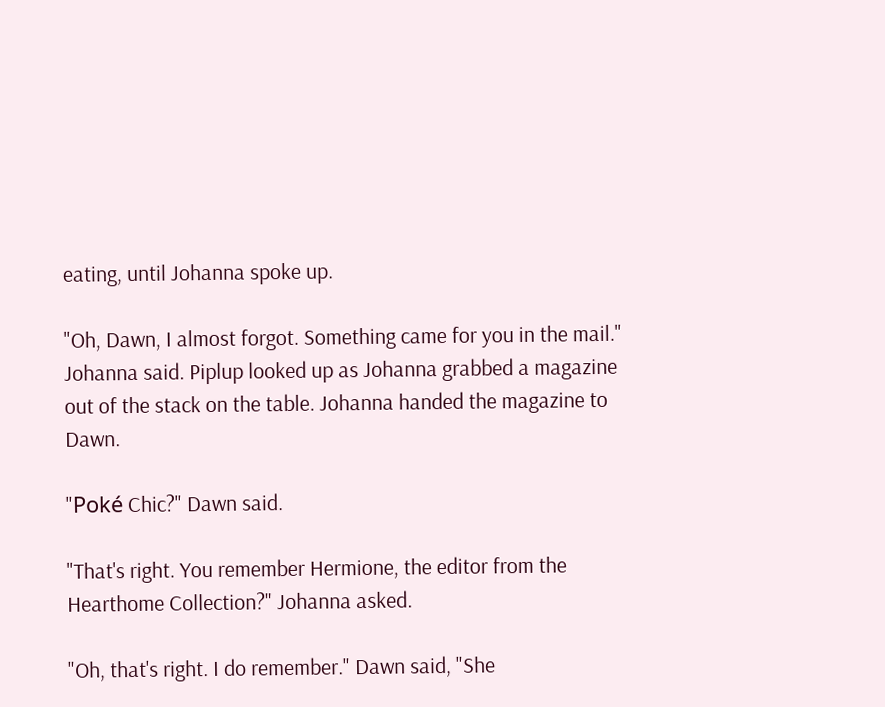eating, until Johanna spoke up.

"Oh, Dawn, I almost forgot. Something came for you in the mail." Johanna said. Piplup looked up as Johanna grabbed a magazine out of the stack on the table. Johanna handed the magazine to Dawn.

"Poké Chic?" Dawn said.

"That's right. You remember Hermione, the editor from the Hearthome Collection?" Johanna asked.

"Oh, that's right. I do remember." Dawn said, "She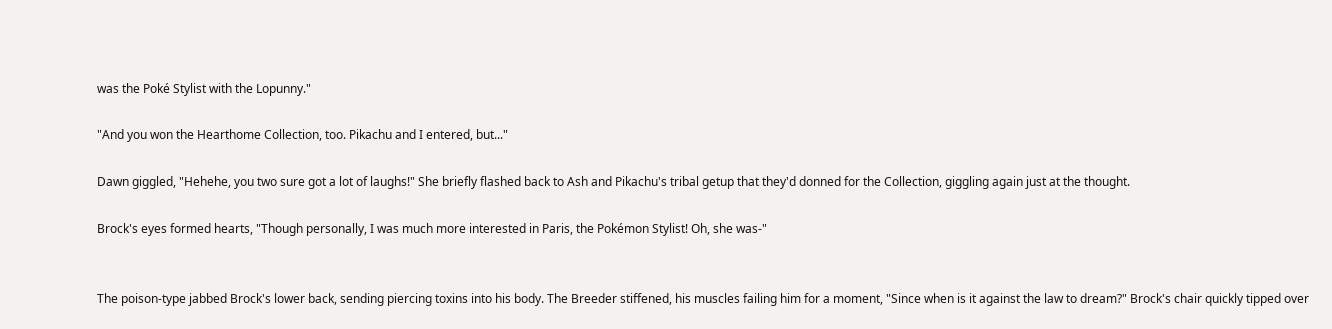was the Poké Stylist with the Lopunny."

"And you won the Hearthome Collection, too. Pikachu and I entered, but..."

Dawn giggled, "Hehehe, you two sure got a lot of laughs!" She briefly flashed back to Ash and Pikachu's tribal getup that they'd donned for the Collection, giggling again just at the thought.

Brock's eyes formed hearts, "Though personally, I was much more interested in Paris, the Pokémon Stylist! Oh, she was-"


The poison-type jabbed Brock's lower back, sending piercing toxins into his body. The Breeder stiffened, his muscles failing him for a moment, "Since when is it against the law to dream?" Brock's chair quickly tipped over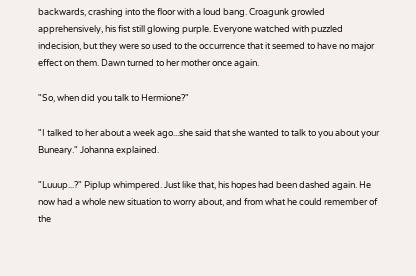backwards, crashing into the floor with a loud bang. Croagunk growled apprehensively, his fist still glowing purple. Everyone watched with puzzled indecision, but they were so used to the occurrence that it seemed to have no major effect on them. Dawn turned to her mother once again.

"So, when did you talk to Hermione?"

"I talked to her about a week ago...she said that she wanted to talk to you about your Buneary." Johanna explained.

"Luuup...?" Piplup whimpered. Just like that, his hopes had been dashed again. He now had a whole new situation to worry about, and from what he could remember of the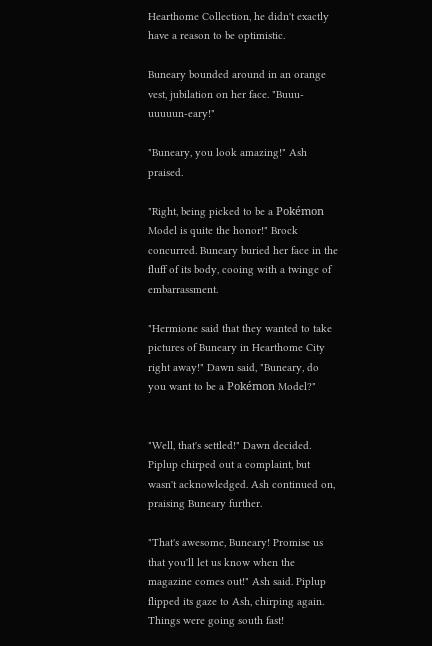Hearthome Collection, he didn't exactly have a reason to be optimistic.

Buneary bounded around in an orange vest, jubilation on her face. "Buuu-uuuuun-eary!"

"Buneary, you look amazing!" Ash praised.

"Right, being picked to be a Pokémon Model is quite the honor!" Brock concurred. Buneary buried her face in the fluff of its body, cooing with a twinge of embarrassment.

"Hermione said that they wanted to take pictures of Buneary in Hearthome City right away!" Dawn said, "Buneary, do you want to be a Pokémon Model?"


"Well, that's settled!" Dawn decided. Piplup chirped out a complaint, but wasn't acknowledged. Ash continued on, praising Buneary further.

"That's awesome, Buneary! Promise us that you'll let us know when the magazine comes out!" Ash said. Piplup flipped its gaze to Ash, chirping again. Things were going south fast!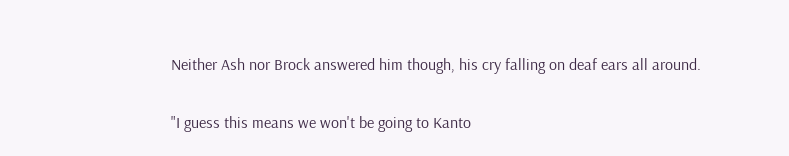Neither Ash nor Brock answered him though, his cry falling on deaf ears all around.

"I guess this means we won't be going to Kanto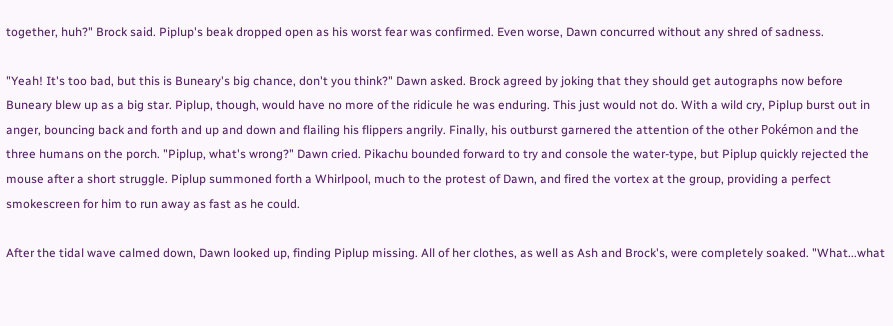together, huh?" Brock said. Piplup's beak dropped open as his worst fear was confirmed. Even worse, Dawn concurred without any shred of sadness.

"Yeah! It's too bad, but this is Buneary's big chance, don't you think?" Dawn asked. Brock agreed by joking that they should get autographs now before Buneary blew up as a big star. Piplup, though, would have no more of the ridicule he was enduring. This just would not do. With a wild cry, Piplup burst out in anger, bouncing back and forth and up and down and flailing his flippers angrily. Finally, his outburst garnered the attention of the other Pokémon and the three humans on the porch. "Piplup, what's wrong?" Dawn cried. Pikachu bounded forward to try and console the water-type, but Piplup quickly rejected the mouse after a short struggle. Piplup summoned forth a Whirlpool, much to the protest of Dawn, and fired the vortex at the group, providing a perfect smokescreen for him to run away as fast as he could.

After the tidal wave calmed down, Dawn looked up, finding Piplup missing. All of her clothes, as well as Ash and Brock's, were completely soaked. "What...what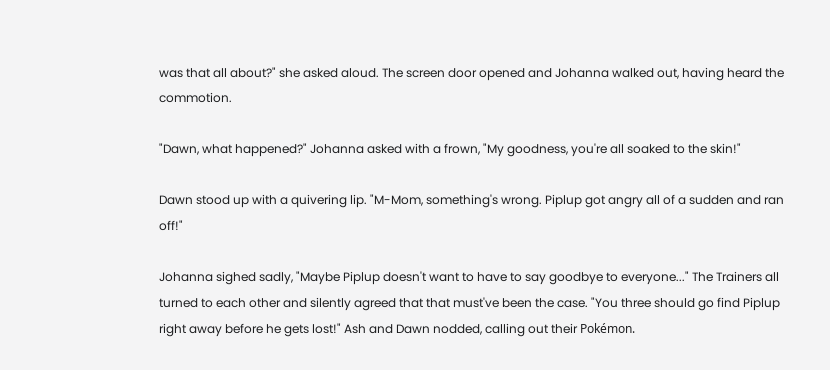was that all about?" she asked aloud. The screen door opened and Johanna walked out, having heard the commotion.

"Dawn, what happened?" Johanna asked with a frown, "My goodness, you're all soaked to the skin!"

Dawn stood up with a quivering lip. "M-Mom, something's wrong. Piplup got angry all of a sudden and ran off!"

Johanna sighed sadly, "Maybe Piplup doesn't want to have to say goodbye to everyone..." The Trainers all turned to each other and silently agreed that that must've been the case. "You three should go find Piplup right away before he gets lost!" Ash and Dawn nodded, calling out their Pokémon.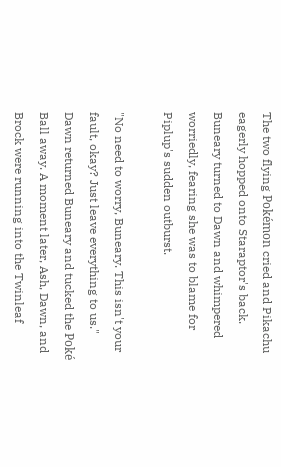The two flying Pokémon cried and Pikachu eagerly hopped onto Staraptor's back. Buneary turned to Dawn and whimpered worriedly, fearing she was to blame for Piplup's sudden outburst.

"No need to worry, Buneary. This isn't your fault, okay? Just leave everything to us." Dawn returned Buneary and tucked the Poké Ball away. A moment later, Ash, Dawn, and Brock were running into the Twinleaf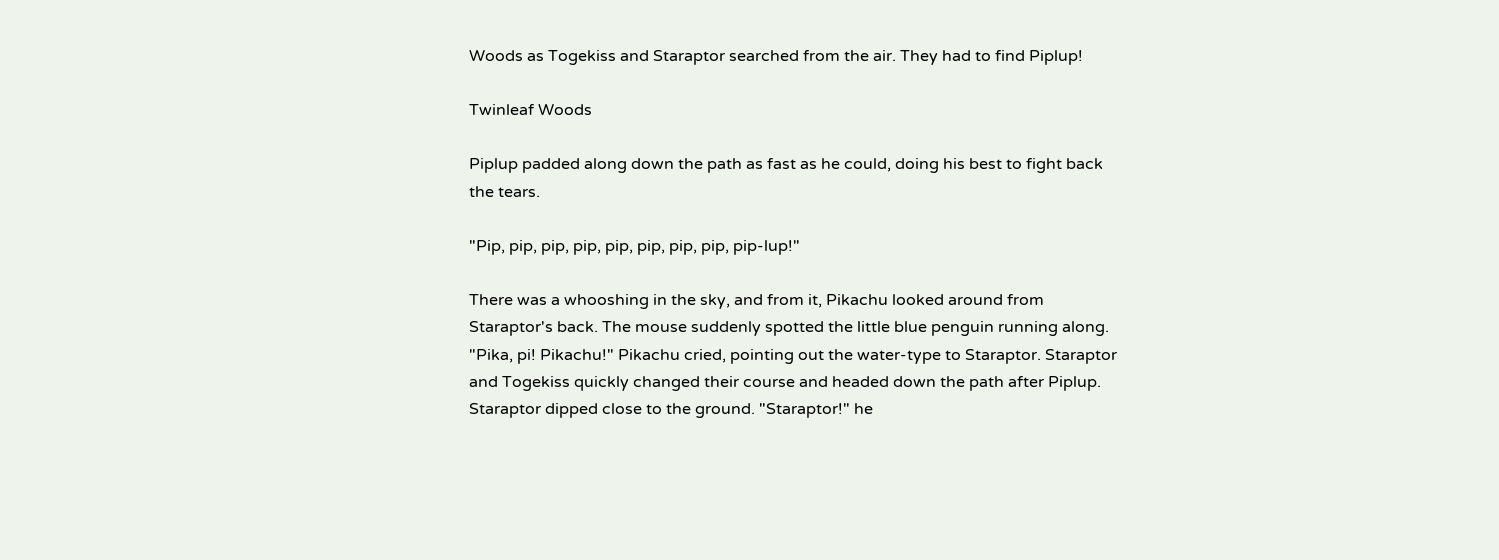Woods as Togekiss and Staraptor searched from the air. They had to find Piplup!

Twinleaf Woods

Piplup padded along down the path as fast as he could, doing his best to fight back the tears.

"Pip, pip, pip, pip, pip, pip, pip, pip, pip-lup!"

There was a whooshing in the sky, and from it, Pikachu looked around from Staraptor's back. The mouse suddenly spotted the little blue penguin running along. "Pika, pi! Pikachu!" Pikachu cried, pointing out the water-type to Staraptor. Staraptor and Togekiss quickly changed their course and headed down the path after Piplup. Staraptor dipped close to the ground. "Staraptor!" he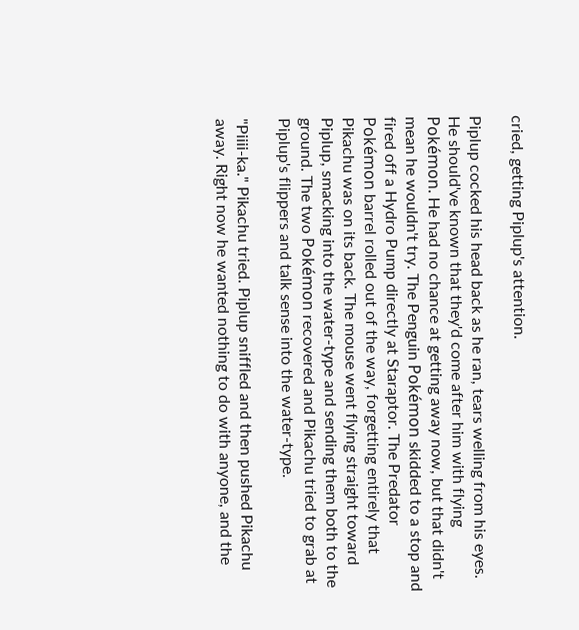cried, getting Piplup's attention.

Piplup cocked his head back as he ran, tears welling from his eyes. He should've known that they'd come after him with flying Pokémon. He had no chance at getting away now, but that didn't mean he wouldn't try. The Penguin Pokémon skidded to a stop and fired off a Hydro Pump directly at Staraptor. The Predator Pokémon barrel rolled out of the way, forgetting entirely that Pikachu was on its back. The mouse went flying straight toward Piplup, smacking into the water-type and sending them both to the ground. The two Pokémon recovered and Pikachu tried to grab at Piplup's flippers and talk sense into the water-type.

"Piiii-ka." Pikachu tried. Piplup sniffled and then pushed Pikachu away. Right now he wanted nothing to do with anyone, and the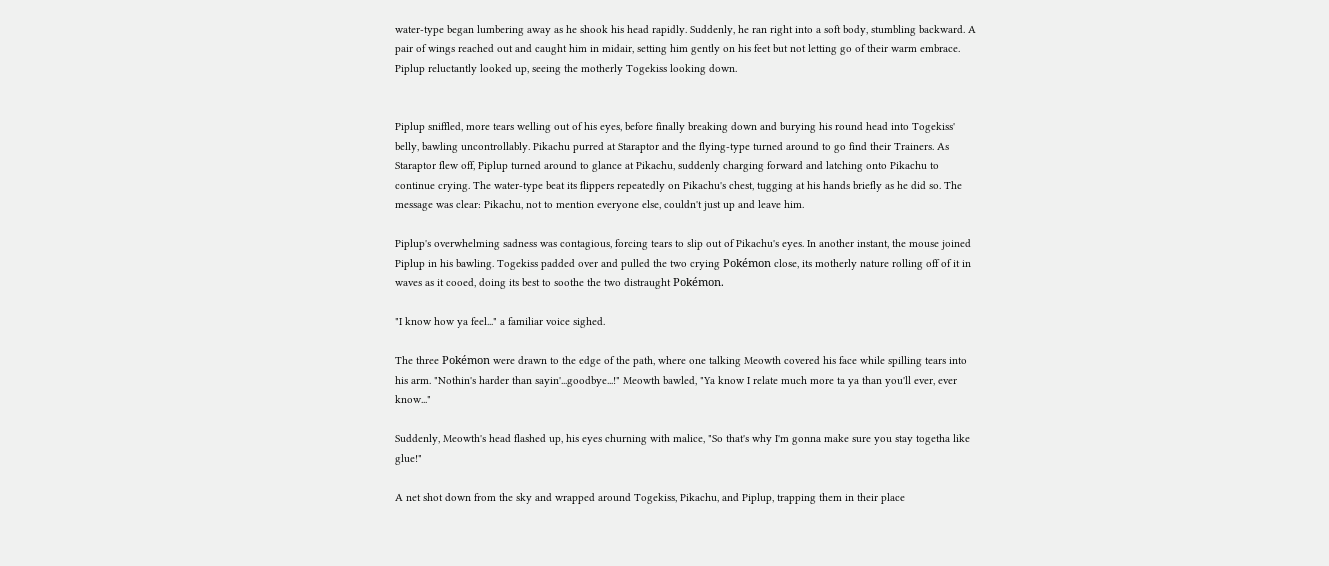water-type began lumbering away as he shook his head rapidly. Suddenly, he ran right into a soft body, stumbling backward. A pair of wings reached out and caught him in midair, setting him gently on his feet but not letting go of their warm embrace. Piplup reluctantly looked up, seeing the motherly Togekiss looking down.


Piplup sniffled, more tears welling out of his eyes, before finally breaking down and burying his round head into Togekiss' belly, bawling uncontrollably. Pikachu purred at Staraptor and the flying-type turned around to go find their Trainers. As Staraptor flew off, Piplup turned around to glance at Pikachu, suddenly charging forward and latching onto Pikachu to continue crying. The water-type beat its flippers repeatedly on Pikachu's chest, tugging at his hands briefly as he did so. The message was clear: Pikachu, not to mention everyone else, couldn't just up and leave him.

Piplup's overwhelming sadness was contagious, forcing tears to slip out of Pikachu's eyes. In another instant, the mouse joined Piplup in his bawling. Togekiss padded over and pulled the two crying Pokémon close, its motherly nature rolling off of it in waves as it cooed, doing its best to soothe the two distraught Pokémon.

"I know how ya feel..." a familiar voice sighed.

The three Pokémon were drawn to the edge of the path, where one talking Meowth covered his face while spilling tears into his arm. "Nothin's harder than sayin'...goodbye...!" Meowth bawled, "Ya know I relate much more ta ya than you'll ever, ever know..."

Suddenly, Meowth's head flashed up, his eyes churning with malice, "So that's why I'm gonna make sure you stay togetha like glue!"

A net shot down from the sky and wrapped around Togekiss, Pikachu, and Piplup, trapping them in their place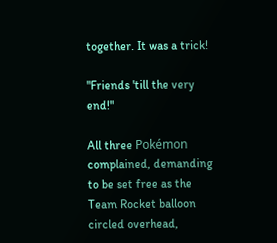together. It was a trick!

"Friends 'till the very end!"

All three Pokémon complained, demanding to be set free as the Team Rocket balloon circled overhead,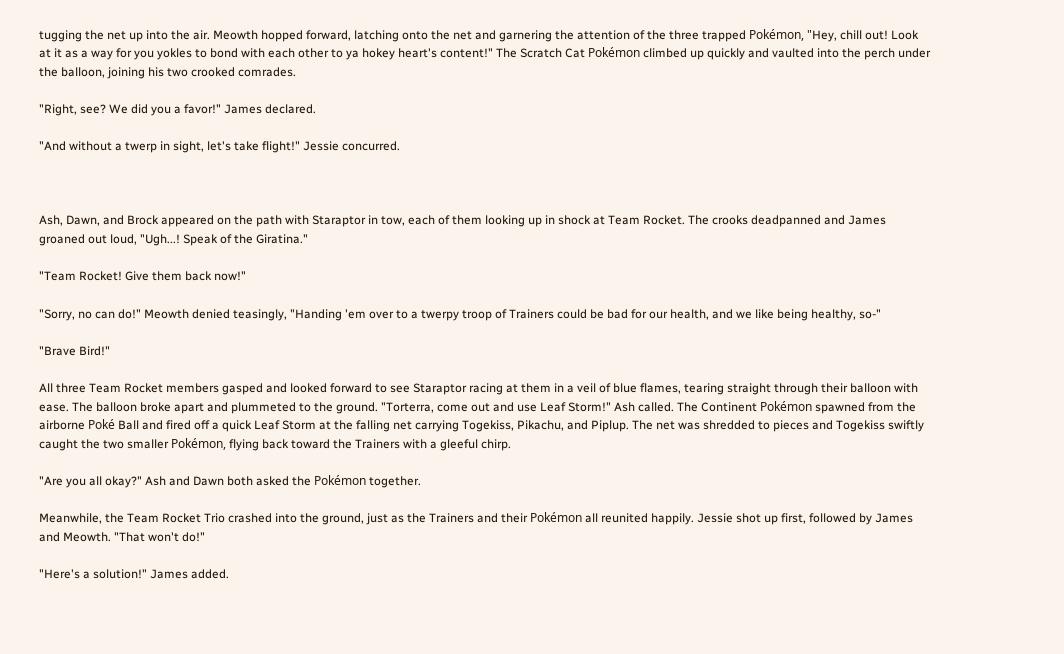tugging the net up into the air. Meowth hopped forward, latching onto the net and garnering the attention of the three trapped Pokémon, "Hey, chill out! Look at it as a way for you yokles to bond with each other to ya hokey heart's content!" The Scratch Cat Pokémon climbed up quickly and vaulted into the perch under the balloon, joining his two crooked comrades.

"Right, see? We did you a favor!" James declared.

"And without a twerp in sight, let's take flight!" Jessie concurred.



Ash, Dawn, and Brock appeared on the path with Staraptor in tow, each of them looking up in shock at Team Rocket. The crooks deadpanned and James groaned out loud, "Ugh...! Speak of the Giratina."

"Team Rocket! Give them back now!"

"Sorry, no can do!" Meowth denied teasingly, "Handing 'em over to a twerpy troop of Trainers could be bad for our health, and we like being healthy, so-"

"Brave Bird!"

All three Team Rocket members gasped and looked forward to see Staraptor racing at them in a veil of blue flames, tearing straight through their balloon with ease. The balloon broke apart and plummeted to the ground. "Torterra, come out and use Leaf Storm!" Ash called. The Continent Pokémon spawned from the airborne Poké Ball and fired off a quick Leaf Storm at the falling net carrying Togekiss, Pikachu, and Piplup. The net was shredded to pieces and Togekiss swiftly caught the two smaller Pokémon, flying back toward the Trainers with a gleeful chirp.

"Are you all okay?" Ash and Dawn both asked the Pokémon together.

Meanwhile, the Team Rocket Trio crashed into the ground, just as the Trainers and their Pokémon all reunited happily. Jessie shot up first, followed by James and Meowth. "That won't do!"

"Here's a solution!" James added.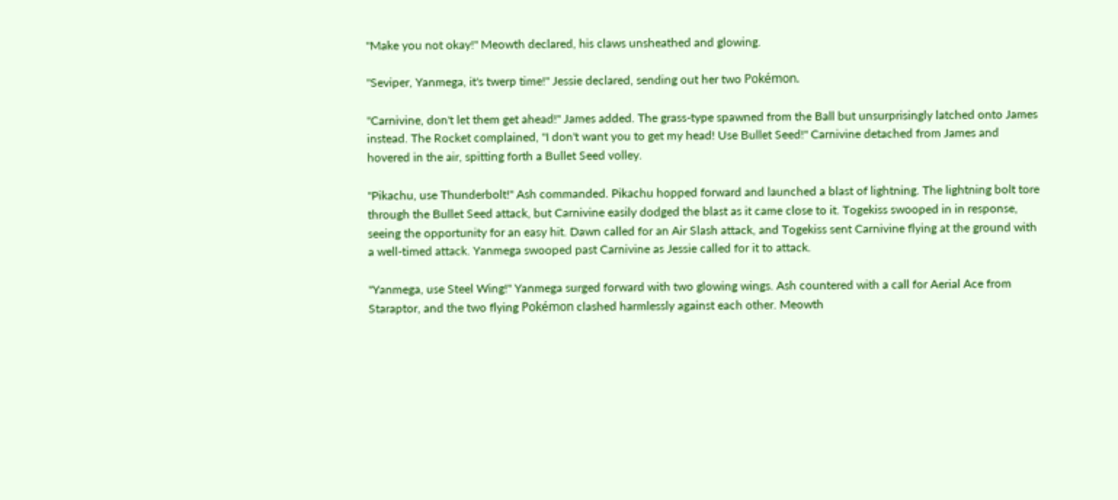"Make you not okay!" Meowth declared, his claws unsheathed and glowing.

"Seviper, Yanmega, it's twerp time!" Jessie declared, sending out her two Pokémon.

"Carnivine, don't let them get ahead!" James added. The grass-type spawned from the Ball but unsurprisingly latched onto James instead. The Rocket complained, "I don't want you to get my head! Use Bullet Seed!" Carnivine detached from James and hovered in the air, spitting forth a Bullet Seed volley.

"Pikachu, use Thunderbolt!" Ash commanded. Pikachu hopped forward and launched a blast of lightning. The lightning bolt tore through the Bullet Seed attack, but Carnivine easily dodged the blast as it came close to it. Togekiss swooped in in response, seeing the opportunity for an easy hit. Dawn called for an Air Slash attack, and Togekiss sent Carnivine flying at the ground with a well-timed attack. Yanmega swooped past Carnivine as Jessie called for it to attack.

"Yanmega, use Steel Wing!" Yanmega surged forward with two glowing wings. Ash countered with a call for Aerial Ace from Staraptor, and the two flying Pokémon clashed harmlessly against each other. Meowth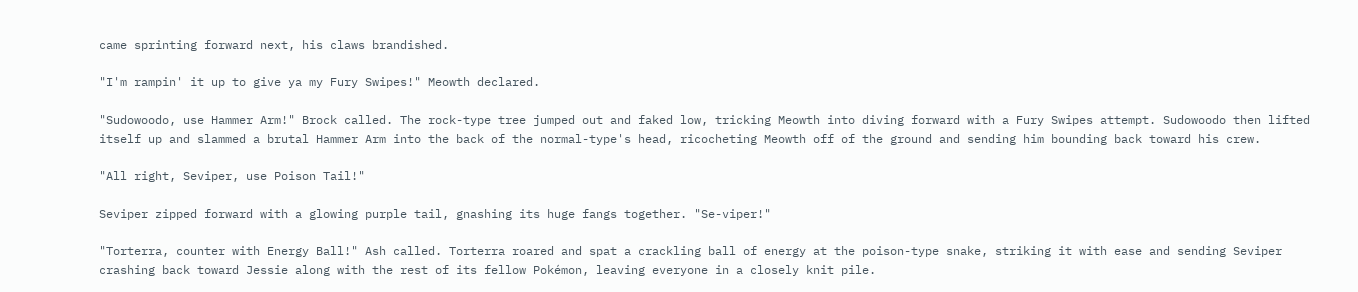came sprinting forward next, his claws brandished.

"I'm rampin' it up to give ya my Fury Swipes!" Meowth declared.

"Sudowoodo, use Hammer Arm!" Brock called. The rock-type tree jumped out and faked low, tricking Meowth into diving forward with a Fury Swipes attempt. Sudowoodo then lifted itself up and slammed a brutal Hammer Arm into the back of the normal-type's head, ricocheting Meowth off of the ground and sending him bounding back toward his crew.

"All right, Seviper, use Poison Tail!"

Seviper zipped forward with a glowing purple tail, gnashing its huge fangs together. "Se-viper!"

"Torterra, counter with Energy Ball!" Ash called. Torterra roared and spat a crackling ball of energy at the poison-type snake, striking it with ease and sending Seviper crashing back toward Jessie along with the rest of its fellow Pokémon, leaving everyone in a closely knit pile.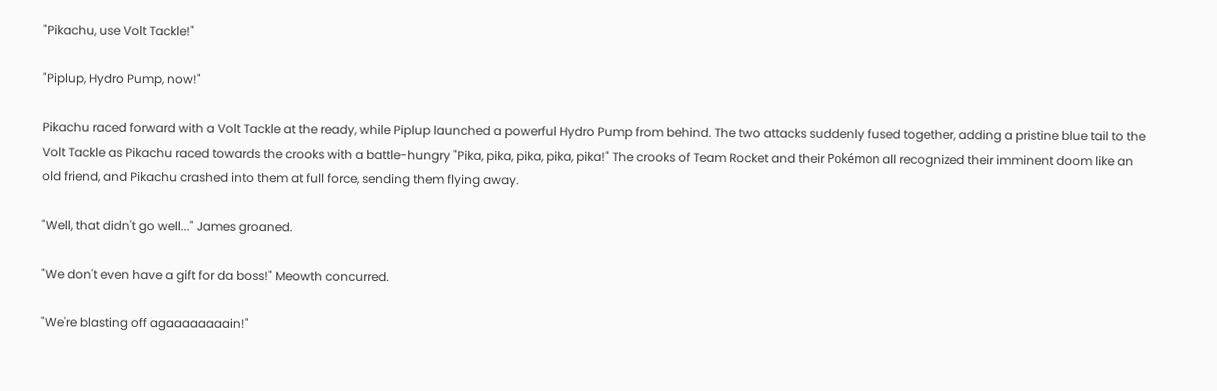"Pikachu, use Volt Tackle!"

"Piplup, Hydro Pump, now!"

Pikachu raced forward with a Volt Tackle at the ready, while Piplup launched a powerful Hydro Pump from behind. The two attacks suddenly fused together, adding a pristine blue tail to the Volt Tackle as Pikachu raced towards the crooks with a battle-hungry "Pika, pika, pika, pika, pika!" The crooks of Team Rocket and their Pokémon all recognized their imminent doom like an old friend, and Pikachu crashed into them at full force, sending them flying away.

"Well, that didn't go well..." James groaned.

"We don't even have a gift for da boss!" Meowth concurred.

"We're blasting off agaaaaaaaain!"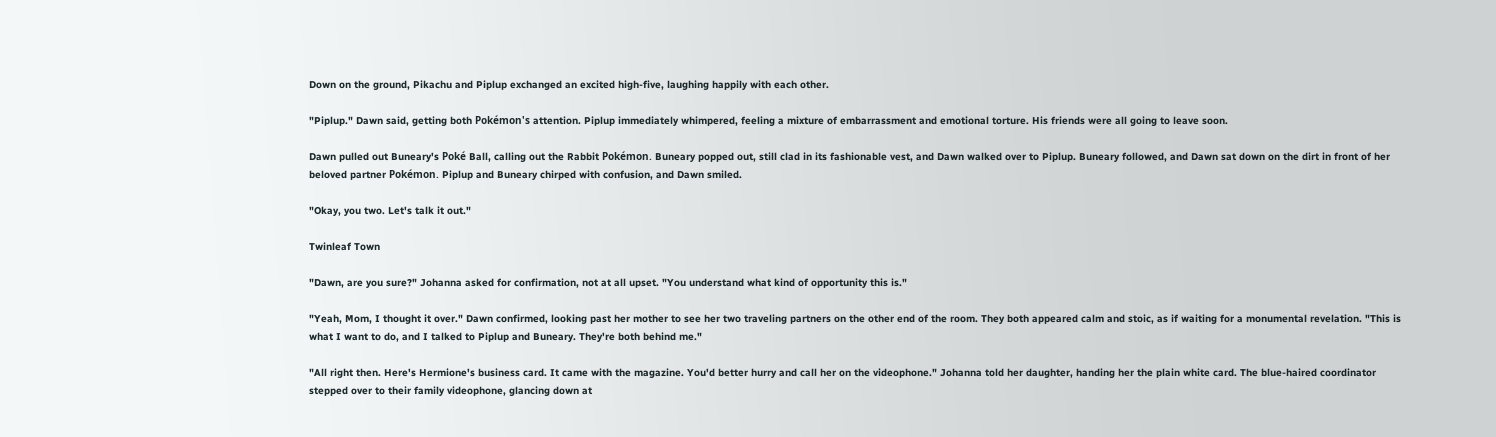Down on the ground, Pikachu and Piplup exchanged an excited high-five, laughing happily with each other.

"Piplup." Dawn said, getting both Pokémon's attention. Piplup immediately whimpered, feeling a mixture of embarrassment and emotional torture. His friends were all going to leave soon.

Dawn pulled out Buneary's Poké Ball, calling out the Rabbit Pokémon. Buneary popped out, still clad in its fashionable vest, and Dawn walked over to Piplup. Buneary followed, and Dawn sat down on the dirt in front of her beloved partner Pokémon. Piplup and Buneary chirped with confusion, and Dawn smiled.

"Okay, you two. Let's talk it out."

Twinleaf Town

"Dawn, are you sure?" Johanna asked for confirmation, not at all upset. "You understand what kind of opportunity this is."

"Yeah, Mom, I thought it over." Dawn confirmed, looking past her mother to see her two traveling partners on the other end of the room. They both appeared calm and stoic, as if waiting for a monumental revelation. "This is what I want to do, and I talked to Piplup and Buneary. They're both behind me."

"All right then. Here's Hermione's business card. It came with the magazine. You'd better hurry and call her on the videophone." Johanna told her daughter, handing her the plain white card. The blue-haired coordinator stepped over to their family videophone, glancing down at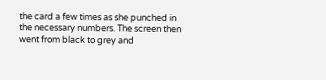the card a few times as she punched in the necessary numbers. The screen then went from black to grey and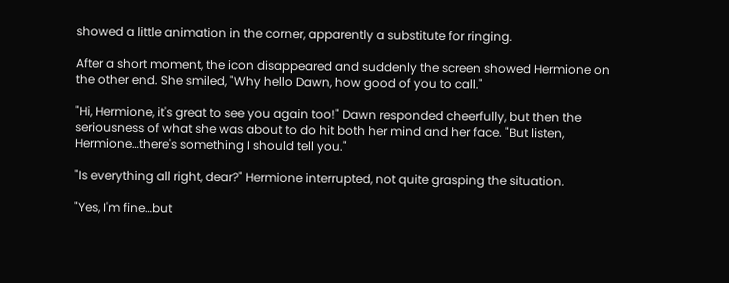showed a little animation in the corner, apparently a substitute for ringing.

After a short moment, the icon disappeared and suddenly the screen showed Hermione on the other end. She smiled, "Why hello Dawn, how good of you to call."

"Hi, Hermione, it's great to see you again too!" Dawn responded cheerfully, but then the seriousness of what she was about to do hit both her mind and her face. "But listen, Hermione…there's something I should tell you."

"Is everything all right, dear?" Hermione interrupted, not quite grasping the situation.

"Yes, I'm fine…but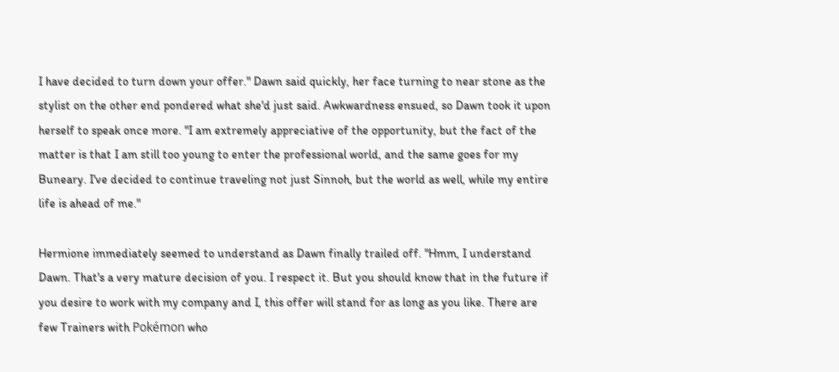I have decided to turn down your offer." Dawn said quickly, her face turning to near stone as the stylist on the other end pondered what she'd just said. Awkwardness ensued, so Dawn took it upon herself to speak once more. "I am extremely appreciative of the opportunity, but the fact of the matter is that I am still too young to enter the professional world, and the same goes for my Buneary. I've decided to continue traveling not just Sinnoh, but the world as well, while my entire life is ahead of me."

Hermione immediately seemed to understand as Dawn finally trailed off. "Hmm, I understand Dawn. That's a very mature decision of you. I respect it. But you should know that in the future if you desire to work with my company and I, this offer will stand for as long as you like. There are few Trainers with Pokémon who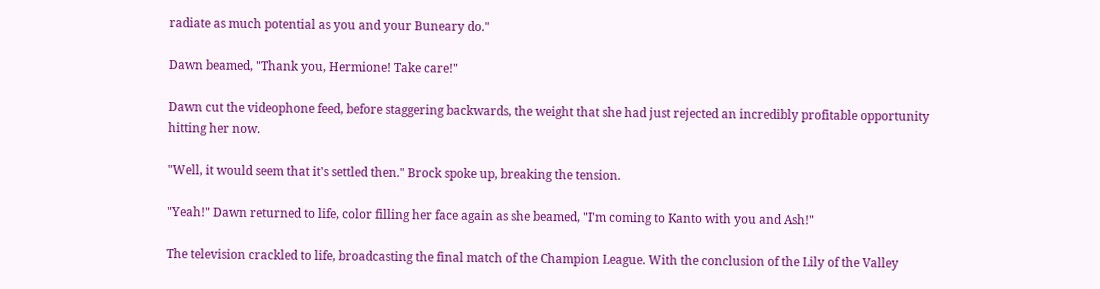radiate as much potential as you and your Buneary do."

Dawn beamed, "Thank you, Hermione! Take care!"

Dawn cut the videophone feed, before staggering backwards, the weight that she had just rejected an incredibly profitable opportunity hitting her now.

"Well, it would seem that it's settled then." Brock spoke up, breaking the tension.

"Yeah!" Dawn returned to life, color filling her face again as she beamed, "I'm coming to Kanto with you and Ash!"

The television crackled to life, broadcasting the final match of the Champion League. With the conclusion of the Lily of the Valley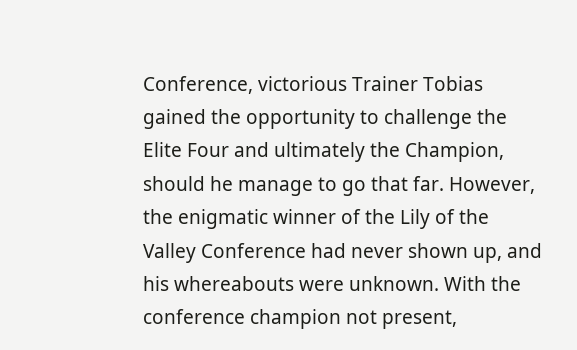Conference, victorious Trainer Tobias gained the opportunity to challenge the Elite Four and ultimately the Champion, should he manage to go that far. However, the enigmatic winner of the Lily of the Valley Conference had never shown up, and his whereabouts were unknown. With the conference champion not present,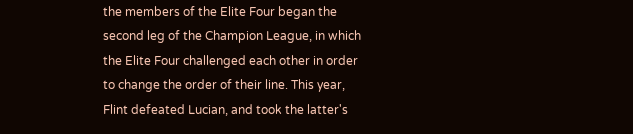the members of the Elite Four began the second leg of the Champion League, in which the Elite Four challenged each other in order to change the order of their line. This year, Flint defeated Lucian, and took the latter's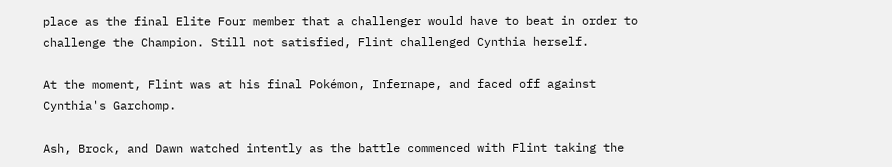place as the final Elite Four member that a challenger would have to beat in order to challenge the Champion. Still not satisfied, Flint challenged Cynthia herself.

At the moment, Flint was at his final Pokémon, Infernape, and faced off against Cynthia's Garchomp.

Ash, Brock, and Dawn watched intently as the battle commenced with Flint taking the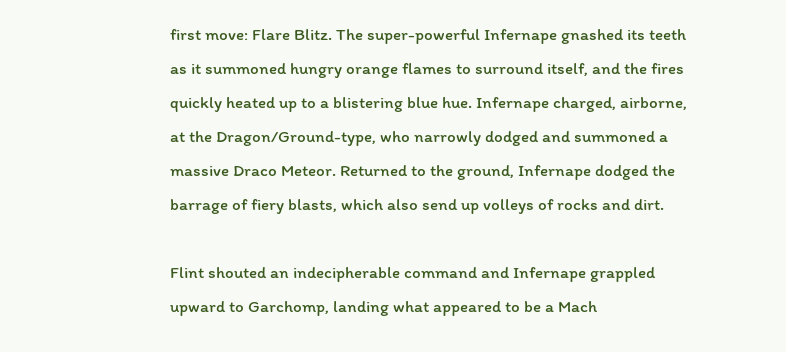first move: Flare Blitz. The super-powerful Infernape gnashed its teeth as it summoned hungry orange flames to surround itself, and the fires quickly heated up to a blistering blue hue. Infernape charged, airborne, at the Dragon/Ground-type, who narrowly dodged and summoned a massive Draco Meteor. Returned to the ground, Infernape dodged the barrage of fiery blasts, which also send up volleys of rocks and dirt.

Flint shouted an indecipherable command and Infernape grappled upward to Garchomp, landing what appeared to be a Mach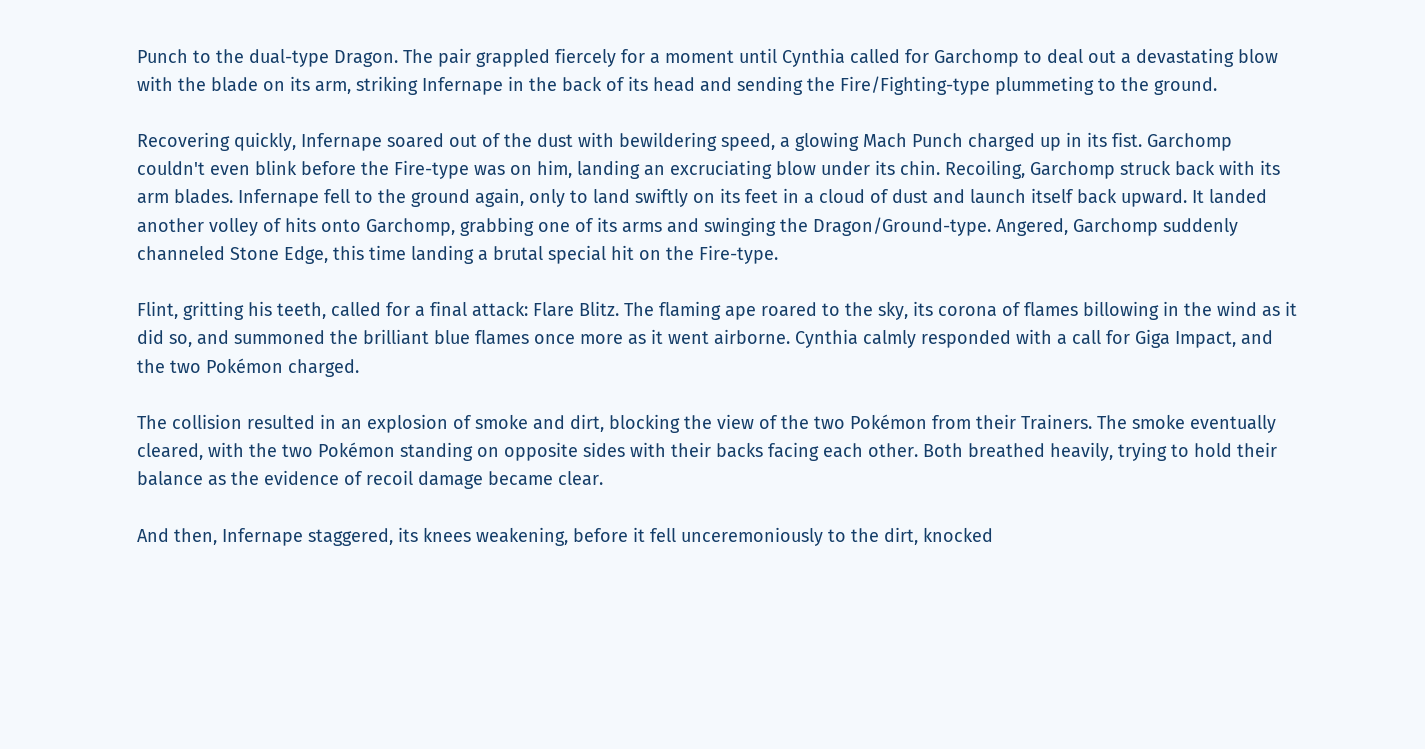Punch to the dual-type Dragon. The pair grappled fiercely for a moment until Cynthia called for Garchomp to deal out a devastating blow with the blade on its arm, striking Infernape in the back of its head and sending the Fire/Fighting-type plummeting to the ground.

Recovering quickly, Infernape soared out of the dust with bewildering speed, a glowing Mach Punch charged up in its fist. Garchomp couldn't even blink before the Fire-type was on him, landing an excruciating blow under its chin. Recoiling, Garchomp struck back with its arm blades. Infernape fell to the ground again, only to land swiftly on its feet in a cloud of dust and launch itself back upward. It landed another volley of hits onto Garchomp, grabbing one of its arms and swinging the Dragon/Ground-type. Angered, Garchomp suddenly channeled Stone Edge, this time landing a brutal special hit on the Fire-type.

Flint, gritting his teeth, called for a final attack: Flare Blitz. The flaming ape roared to the sky, its corona of flames billowing in the wind as it did so, and summoned the brilliant blue flames once more as it went airborne. Cynthia calmly responded with a call for Giga Impact, and the two Pokémon charged.

The collision resulted in an explosion of smoke and dirt, blocking the view of the two Pokémon from their Trainers. The smoke eventually cleared, with the two Pokémon standing on opposite sides with their backs facing each other. Both breathed heavily, trying to hold their balance as the evidence of recoil damage became clear.

And then, Infernape staggered, its knees weakening, before it fell unceremoniously to the dirt, knocked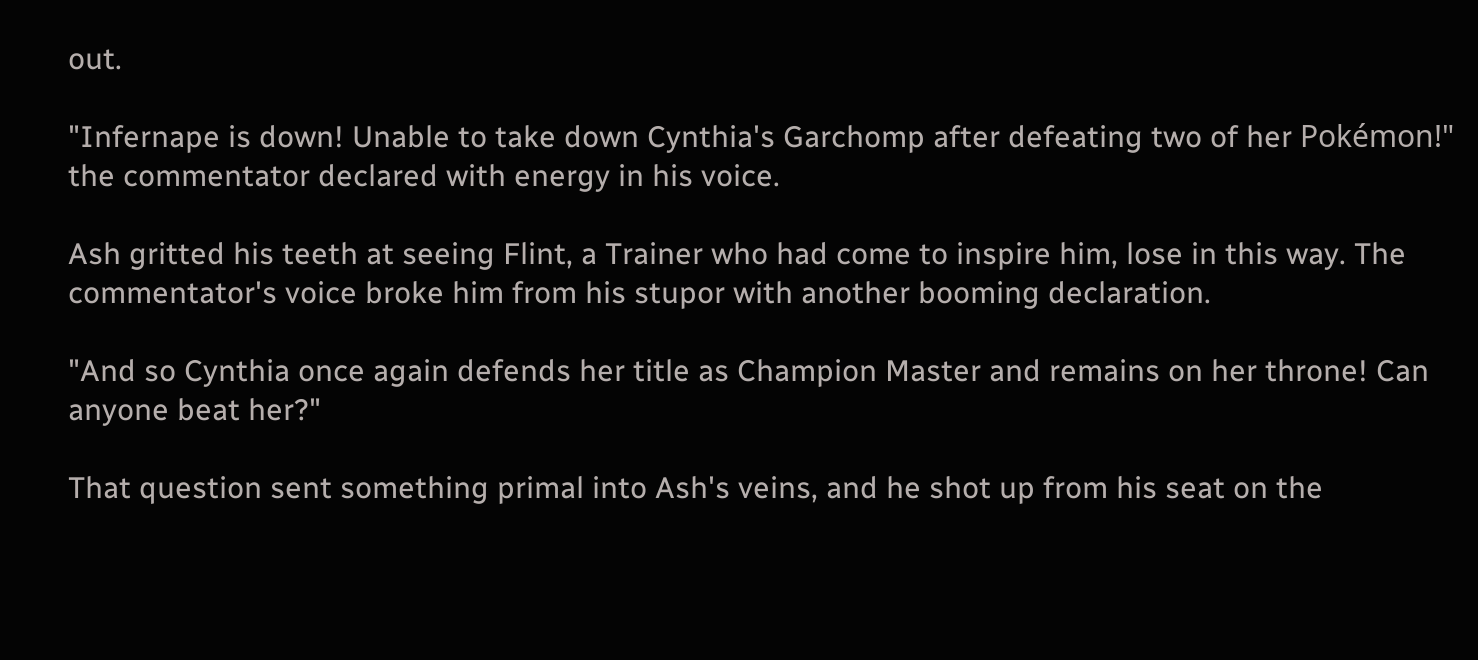out.

"Infernape is down! Unable to take down Cynthia's Garchomp after defeating two of her Pokémon!" the commentator declared with energy in his voice.

Ash gritted his teeth at seeing Flint, a Trainer who had come to inspire him, lose in this way. The commentator's voice broke him from his stupor with another booming declaration.

"And so Cynthia once again defends her title as Champion Master and remains on her throne! Can anyone beat her?"

That question sent something primal into Ash's veins, and he shot up from his seat on the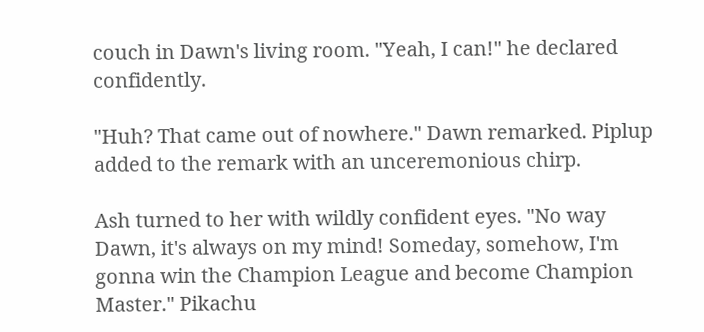couch in Dawn's living room. "Yeah, I can!" he declared confidently.

"Huh? That came out of nowhere." Dawn remarked. Piplup added to the remark with an unceremonious chirp.

Ash turned to her with wildly confident eyes. "No way Dawn, it's always on my mind! Someday, somehow, I'm gonna win the Champion League and become Champion Master." Pikachu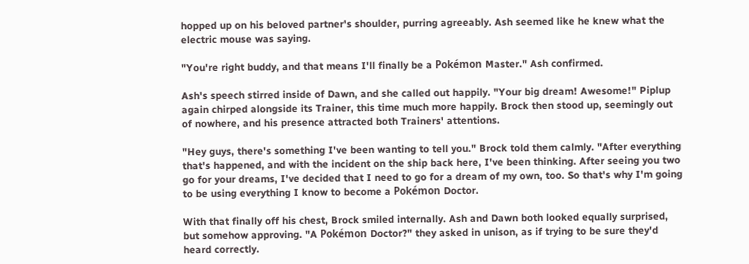hopped up on his beloved partner's shoulder, purring agreeably. Ash seemed like he knew what the electric mouse was saying.

"You're right buddy, and that means I'll finally be a Pokémon Master." Ash confirmed.

Ash's speech stirred inside of Dawn, and she called out happily. "Your big dream! Awesome!" Piplup again chirped alongside its Trainer, this time much more happily. Brock then stood up, seemingly out of nowhere, and his presence attracted both Trainers' attentions.

"Hey guys, there's something I've been wanting to tell you." Brock told them calmly. "After everything that's happened, and with the incident on the ship back here, I've been thinking. After seeing you two go for your dreams, I've decided that I need to go for a dream of my own, too. So that's why I'm going to be using everything I know to become a Pokémon Doctor.

With that finally off his chest, Brock smiled internally. Ash and Dawn both looked equally surprised, but somehow approving. "A Pokémon Doctor?" they asked in unison, as if trying to be sure they'd heard correctly.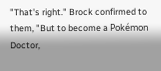"That's right." Brock confirmed to them, "But to become a Pokémon Doctor,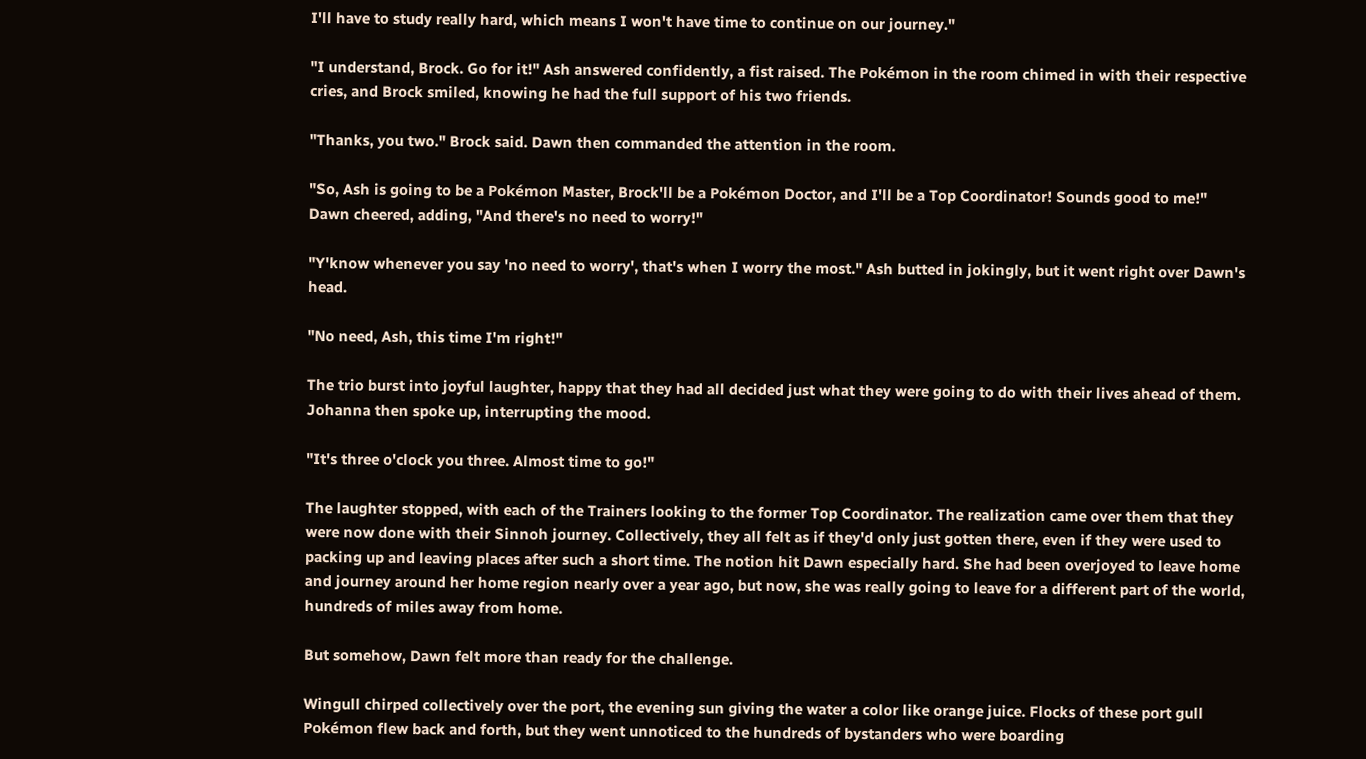I'll have to study really hard, which means I won't have time to continue on our journey."

"I understand, Brock. Go for it!" Ash answered confidently, a fist raised. The Pokémon in the room chimed in with their respective cries, and Brock smiled, knowing he had the full support of his two friends.

"Thanks, you two." Brock said. Dawn then commanded the attention in the room.

"So, Ash is going to be a Pokémon Master, Brock'll be a Pokémon Doctor, and I'll be a Top Coordinator! Sounds good to me!" Dawn cheered, adding, "And there's no need to worry!"

"Y'know whenever you say 'no need to worry', that's when I worry the most." Ash butted in jokingly, but it went right over Dawn's head.

"No need, Ash, this time I'm right!"

The trio burst into joyful laughter, happy that they had all decided just what they were going to do with their lives ahead of them. Johanna then spoke up, interrupting the mood.

"It's three o'clock you three. Almost time to go!"

The laughter stopped, with each of the Trainers looking to the former Top Coordinator. The realization came over them that they were now done with their Sinnoh journey. Collectively, they all felt as if they'd only just gotten there, even if they were used to packing up and leaving places after such a short time. The notion hit Dawn especially hard. She had been overjoyed to leave home and journey around her home region nearly over a year ago, but now, she was really going to leave for a different part of the world, hundreds of miles away from home.

But somehow, Dawn felt more than ready for the challenge.

Wingull chirped collectively over the port, the evening sun giving the water a color like orange juice. Flocks of these port gull Pokémon flew back and forth, but they went unnoticed to the hundreds of bystanders who were boarding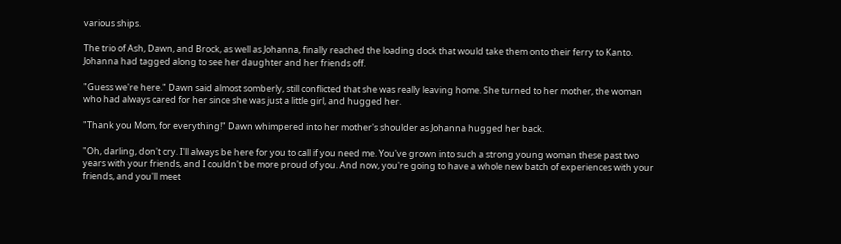various ships.

The trio of Ash, Dawn, and Brock, as well as Johanna, finally reached the loading dock that would take them onto their ferry to Kanto. Johanna had tagged along to see her daughter and her friends off.

"Guess we're here." Dawn said almost somberly, still conflicted that she was really leaving home. She turned to her mother, the woman who had always cared for her since she was just a little girl, and hugged her.

"Thank you Mom, for everything!" Dawn whimpered into her mother's shoulder as Johanna hugged her back.

"Oh, darling, don't cry. I'll always be here for you to call if you need me. You've grown into such a strong young woman these past two years with your friends, and I couldn't be more proud of you. And now, you're going to have a whole new batch of experiences with your friends, and you'll meet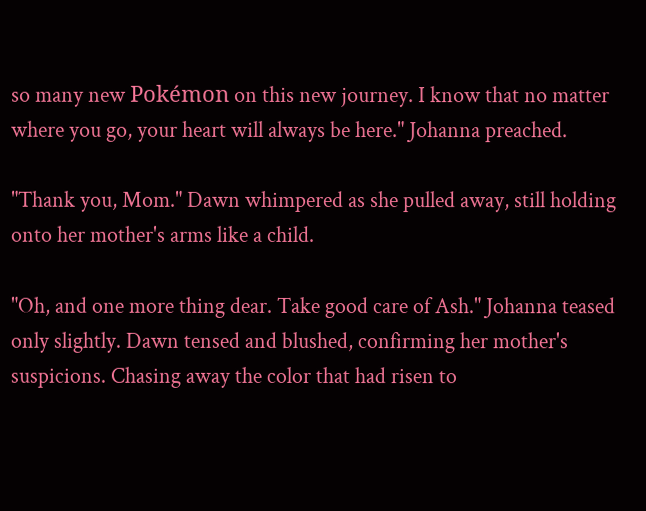so many new Pokémon on this new journey. I know that no matter where you go, your heart will always be here." Johanna preached.

"Thank you, Mom." Dawn whimpered as she pulled away, still holding onto her mother's arms like a child.

"Oh, and one more thing dear. Take good care of Ash." Johanna teased only slightly. Dawn tensed and blushed, confirming her mother's suspicions. Chasing away the color that had risen to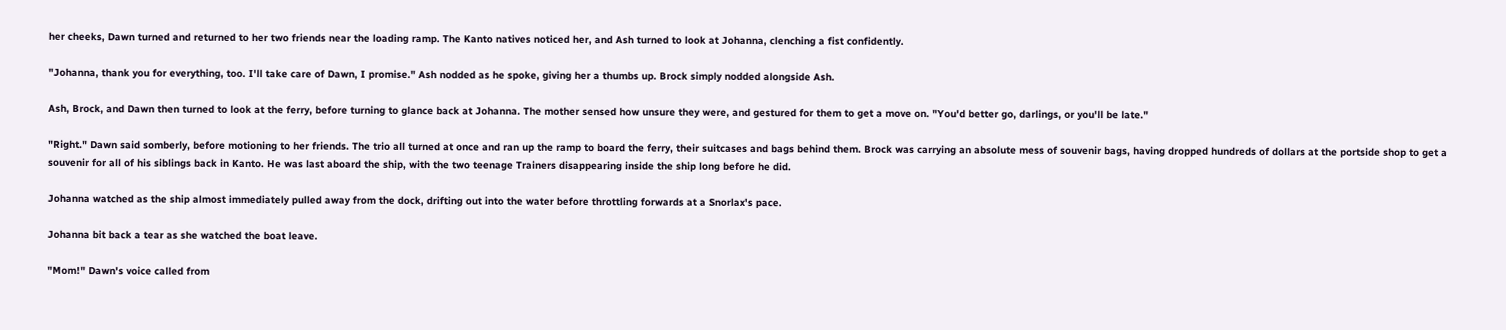her cheeks, Dawn turned and returned to her two friends near the loading ramp. The Kanto natives noticed her, and Ash turned to look at Johanna, clenching a fist confidently.

"Johanna, thank you for everything, too. I'll take care of Dawn, I promise." Ash nodded as he spoke, giving her a thumbs up. Brock simply nodded alongside Ash.

Ash, Brock, and Dawn then turned to look at the ferry, before turning to glance back at Johanna. The mother sensed how unsure they were, and gestured for them to get a move on. "You'd better go, darlings, or you'll be late."

"Right." Dawn said somberly, before motioning to her friends. The trio all turned at once and ran up the ramp to board the ferry, their suitcases and bags behind them. Brock was carrying an absolute mess of souvenir bags, having dropped hundreds of dollars at the portside shop to get a souvenir for all of his siblings back in Kanto. He was last aboard the ship, with the two teenage Trainers disappearing inside the ship long before he did.

Johanna watched as the ship almost immediately pulled away from the dock, drifting out into the water before throttling forwards at a Snorlax's pace.

Johanna bit back a tear as she watched the boat leave.

"Mom!" Dawn's voice called from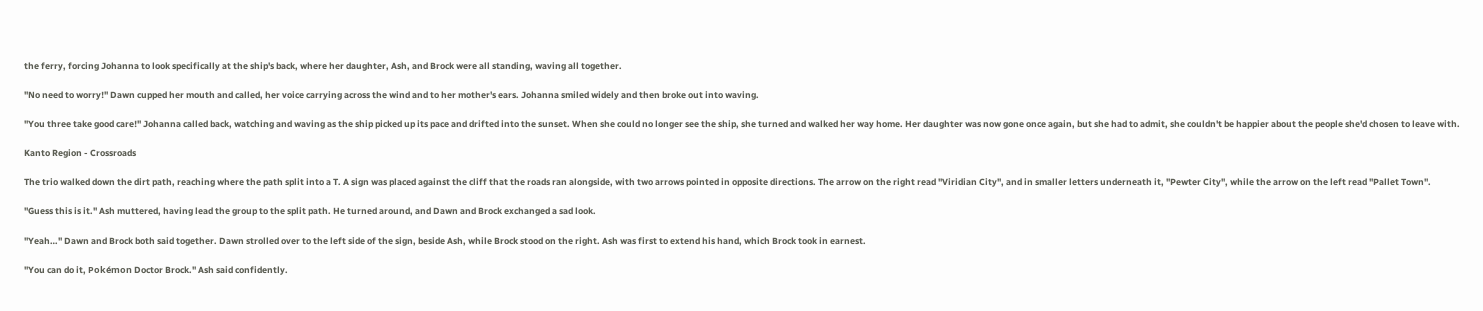the ferry, forcing Johanna to look specifically at the ship's back, where her daughter, Ash, and Brock were all standing, waving all together.

"No need to worry!" Dawn cupped her mouth and called, her voice carrying across the wind and to her mother's ears. Johanna smiled widely and then broke out into waving.

"You three take good care!" Johanna called back, watching and waving as the ship picked up its pace and drifted into the sunset. When she could no longer see the ship, she turned and walked her way home. Her daughter was now gone once again, but she had to admit, she couldn't be happier about the people she'd chosen to leave with.

Kanto Region - Crossroads

The trio walked down the dirt path, reaching where the path split into a T. A sign was placed against the cliff that the roads ran alongside, with two arrows pointed in opposite directions. The arrow on the right read "Viridian City", and in smaller letters underneath it, "Pewter City", while the arrow on the left read "Pallet Town".

"Guess this is it." Ash muttered, having lead the group to the split path. He turned around, and Dawn and Brock exchanged a sad look.

"Yeah…" Dawn and Brock both said together. Dawn strolled over to the left side of the sign, beside Ash, while Brock stood on the right. Ash was first to extend his hand, which Brock took in earnest.

"You can do it, Pokémon Doctor Brock." Ash said confidently.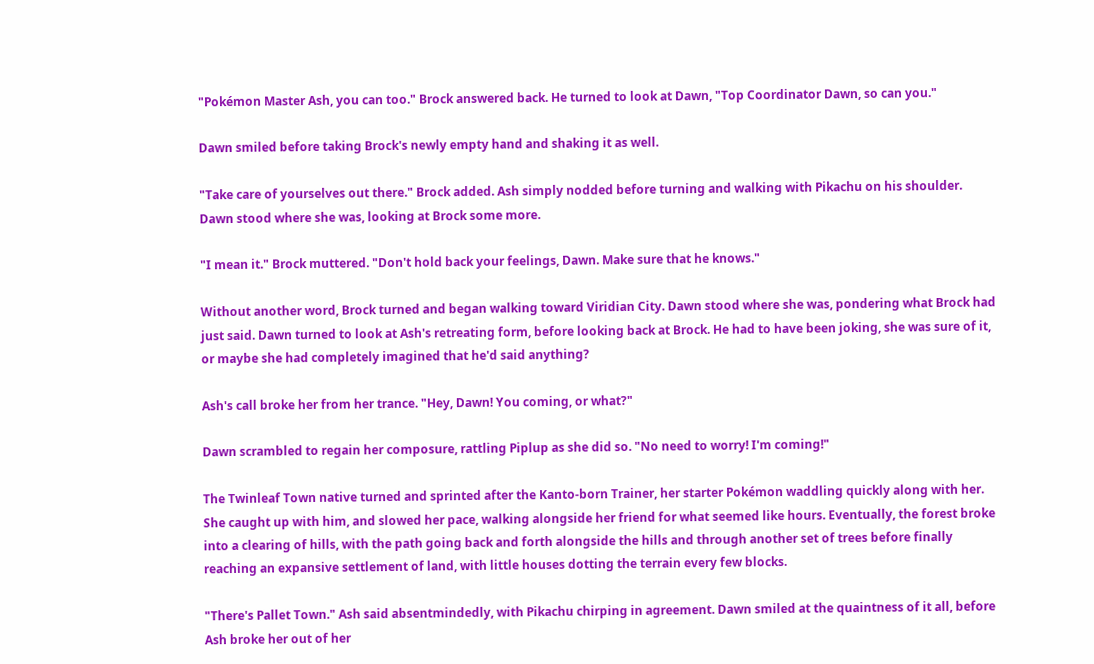"Pokémon Master Ash, you can too." Brock answered back. He turned to look at Dawn, "Top Coordinator Dawn, so can you."

Dawn smiled before taking Brock's newly empty hand and shaking it as well.

"Take care of yourselves out there." Brock added. Ash simply nodded before turning and walking with Pikachu on his shoulder. Dawn stood where she was, looking at Brock some more.

"I mean it." Brock muttered. "Don't hold back your feelings, Dawn. Make sure that he knows."

Without another word, Brock turned and began walking toward Viridian City. Dawn stood where she was, pondering what Brock had just said. Dawn turned to look at Ash's retreating form, before looking back at Brock. He had to have been joking, she was sure of it, or maybe she had completely imagined that he'd said anything?

Ash's call broke her from her trance. "Hey, Dawn! You coming, or what?"

Dawn scrambled to regain her composure, rattling Piplup as she did so. "No need to worry! I'm coming!"

The Twinleaf Town native turned and sprinted after the Kanto-born Trainer, her starter Pokémon waddling quickly along with her. She caught up with him, and slowed her pace, walking alongside her friend for what seemed like hours. Eventually, the forest broke into a clearing of hills, with the path going back and forth alongside the hills and through another set of trees before finally reaching an expansive settlement of land, with little houses dotting the terrain every few blocks.

"There's Pallet Town." Ash said absentmindedly, with Pikachu chirping in agreement. Dawn smiled at the quaintness of it all, before Ash broke her out of her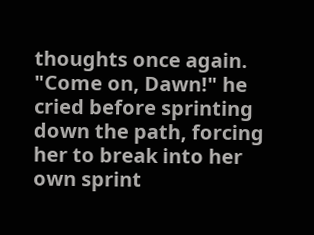thoughts once again. "Come on, Dawn!" he cried before sprinting down the path, forcing her to break into her own sprint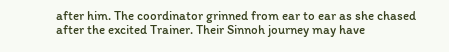after him. The coordinator grinned from ear to ear as she chased after the excited Trainer. Their Sinnoh journey may have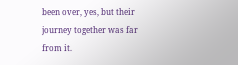been over, yes, but their journey together was far from it.